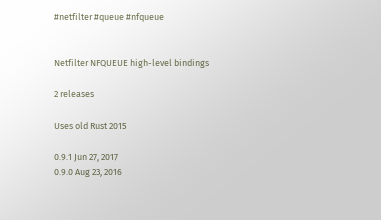#netfilter #queue #nfqueue


Netfilter NFQUEUE high-level bindings

2 releases

Uses old Rust 2015

0.9.1 Jun 27, 2017
0.9.0 Aug 23, 2016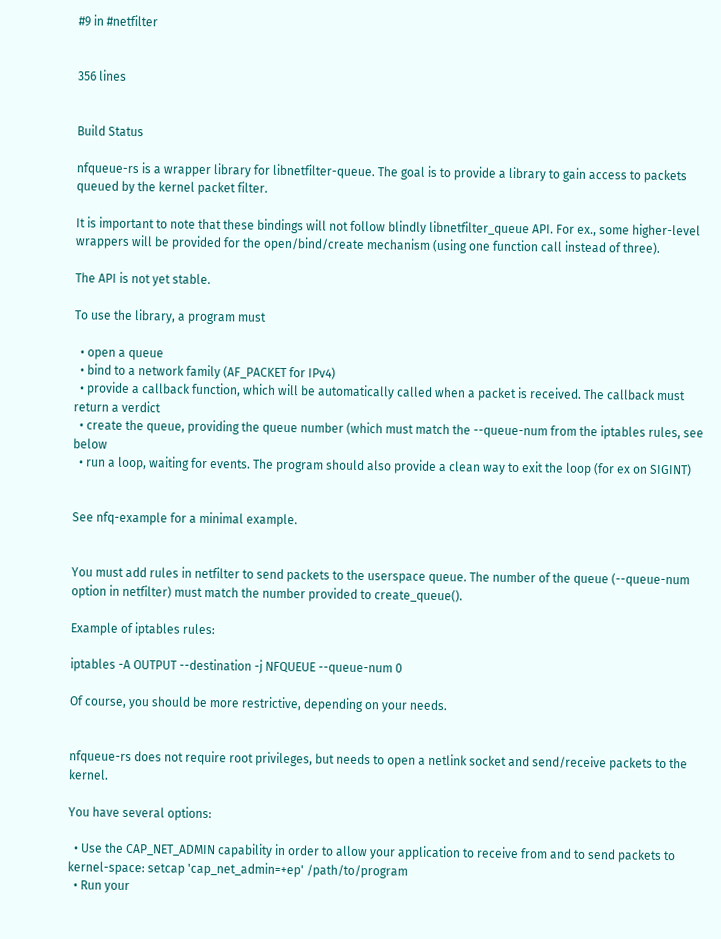#9 in #netfilter


356 lines


Build Status

nfqueue-rs is a wrapper library for libnetfilter-queue. The goal is to provide a library to gain access to packets queued by the kernel packet filter.

It is important to note that these bindings will not follow blindly libnetfilter_queue API. For ex., some higher-level wrappers will be provided for the open/bind/create mechanism (using one function call instead of three).

The API is not yet stable.

To use the library, a program must

  • open a queue
  • bind to a network family (AF_PACKET for IPv4)
  • provide a callback function, which will be automatically called when a packet is received. The callback must return a verdict
  • create the queue, providing the queue number (which must match the --queue-num from the iptables rules, see below
  • run a loop, waiting for events. The program should also provide a clean way to exit the loop (for ex on SIGINT)


See nfq-example for a minimal example.


You must add rules in netfilter to send packets to the userspace queue. The number of the queue (--queue-num option in netfilter) must match the number provided to create_queue().

Example of iptables rules:

iptables -A OUTPUT --destination -j NFQUEUE --queue-num 0

Of course, you should be more restrictive, depending on your needs.


nfqueue-rs does not require root privileges, but needs to open a netlink socket and send/receive packets to the kernel.

You have several options:

  • Use the CAP_NET_ADMIN capability in order to allow your application to receive from and to send packets to kernel-space: setcap 'cap_net_admin=+ep' /path/to/program
  • Run your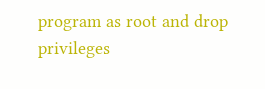program as root and drop privileges